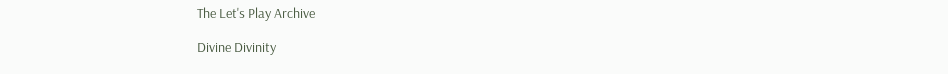The Let's Play Archive

Divine Divinity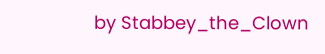by Stabbey_the_Clown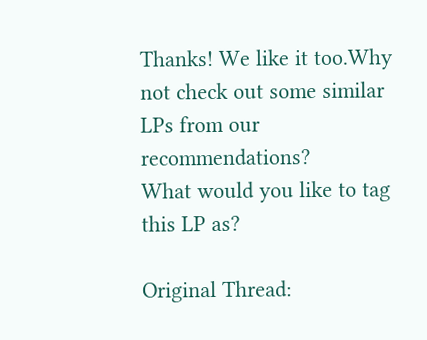Thanks! We like it too.Why not check out some similar LPs from our recommendations?
What would you like to tag this LP as?

Original Thread: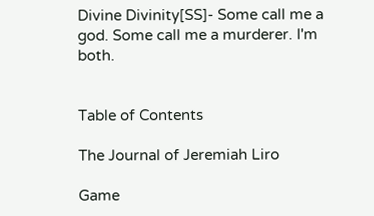Divine Divinity[SS]- Some call me a god. Some call me a murderer. I'm both.


Table of Contents

The Journal of Jeremiah Liro

Game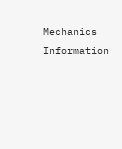Mechanics Information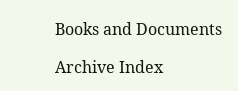Books and Documents

Archive Index